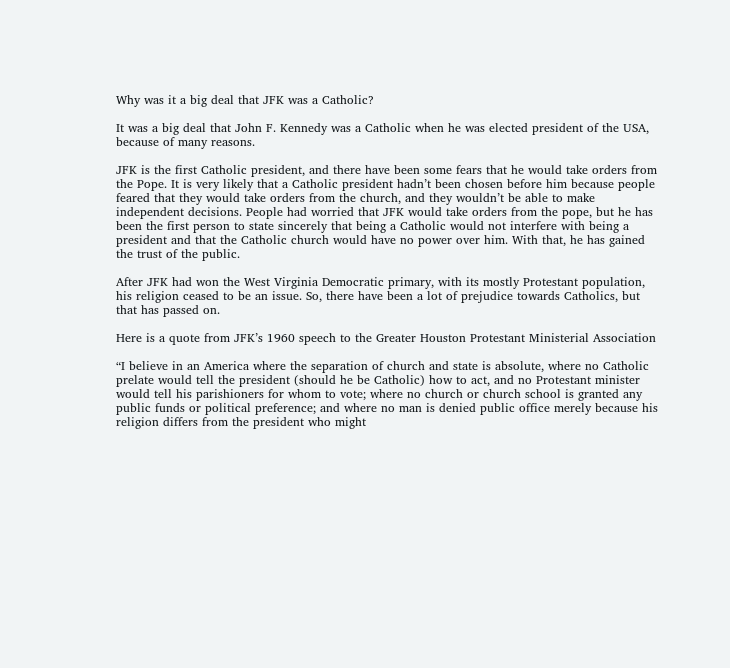Why was it a big deal that JFK was a Catholic?

It was a big deal that John F. Kennedy was a Catholic when he was elected president of the USA, because of many reasons.

JFK is the first Catholic president, and there have been some fears that he would take orders from the Pope. It is very likely that a Catholic president hadn’t been chosen before him because people feared that they would take orders from the church, and they wouldn’t be able to make independent decisions. People had worried that JFK would take orders from the pope, but he has been the first person to state sincerely that being a Catholic would not interfere with being a president and that the Catholic church would have no power over him. With that, he has gained the trust of the public.

After JFK had won the West Virginia Democratic primary, with its mostly Protestant population, his religion ceased to be an issue. So, there have been a lot of prejudice towards Catholics, but that has passed on.

Here is a quote from JFK’s 1960 speech to the Greater Houston Protestant Ministerial Association

“I believe in an America where the separation of church and state is absolute, where no Catholic prelate would tell the president (should he be Catholic) how to act, and no Protestant minister would tell his parishioners for whom to vote; where no church or church school is granted any public funds or political preference; and where no man is denied public office merely because his religion differs from the president who might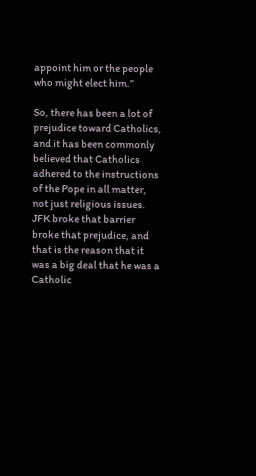appoint him or the people who might elect him.”

So, there has been a lot of prejudice toward Catholics, and it has been commonly believed that Catholics adhered to the instructions of the Pope in all matter, not just religious issues. JFK broke that barrier broke that prejudice, and that is the reason that it was a big deal that he was a Catholic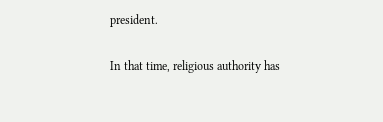president.

In that time, religious authority has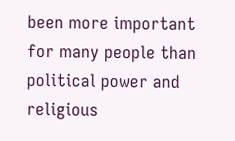been more important for many people than political power and religious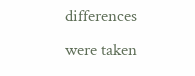differences were taken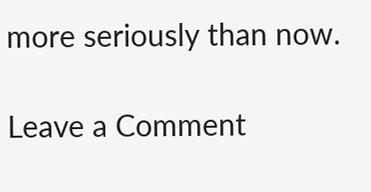more seriously than now.

Leave a Comment